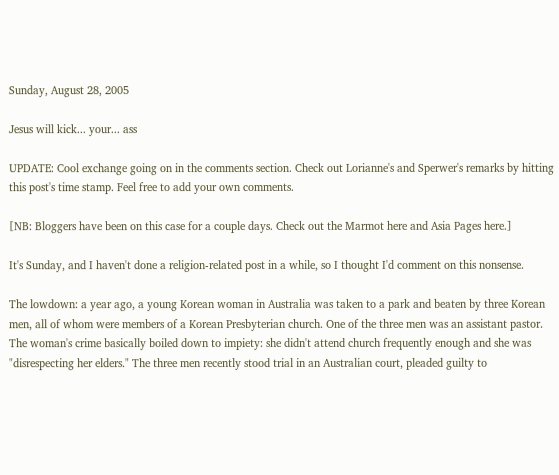Sunday, August 28, 2005

Jesus will kick... your... ass

UPDATE: Cool exchange going on in the comments section. Check out Lorianne's and Sperwer's remarks by hitting this post's time stamp. Feel free to add your own comments.

[NB: Bloggers have been on this case for a couple days. Check out the Marmot here and Asia Pages here.]

It's Sunday, and I haven't done a religion-related post in a while, so I thought I'd comment on this nonsense.

The lowdown: a year ago, a young Korean woman in Australia was taken to a park and beaten by three Korean men, all of whom were members of a Korean Presbyterian church. One of the three men was an assistant pastor. The woman's crime basically boiled down to impiety: she didn't attend church frequently enough and she was "disrespecting her elders." The three men recently stood trial in an Australian court, pleaded guilty to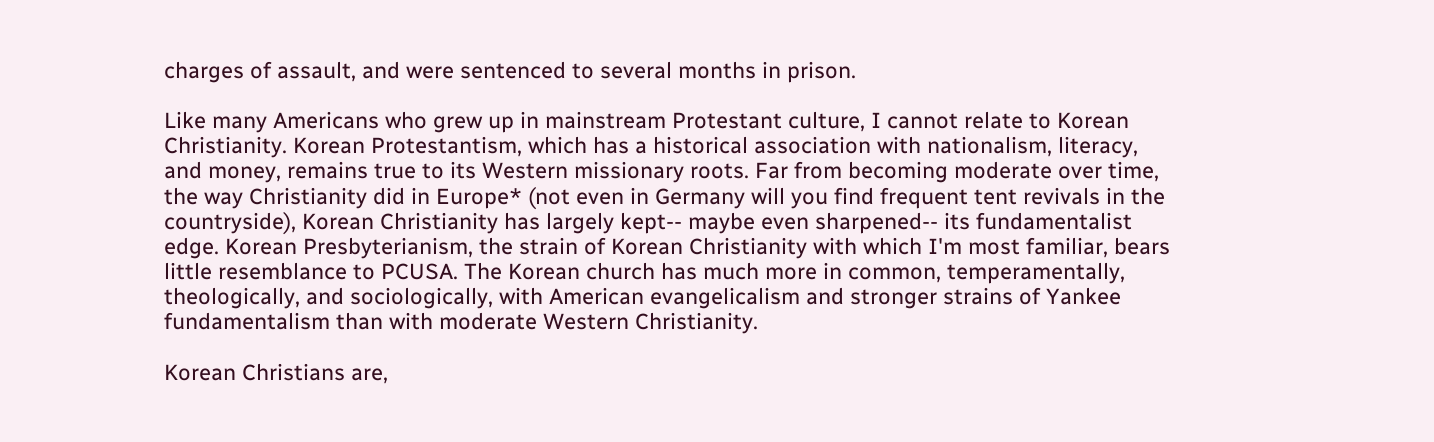charges of assault, and were sentenced to several months in prison.

Like many Americans who grew up in mainstream Protestant culture, I cannot relate to Korean Christianity. Korean Protestantism, which has a historical association with nationalism, literacy, and money, remains true to its Western missionary roots. Far from becoming moderate over time, the way Christianity did in Europe* (not even in Germany will you find frequent tent revivals in the countryside), Korean Christianity has largely kept-- maybe even sharpened-- its fundamentalist edge. Korean Presbyterianism, the strain of Korean Christianity with which I'm most familiar, bears little resemblance to PCUSA. The Korean church has much more in common, temperamentally, theologically, and sociologically, with American evangelicalism and stronger strains of Yankee fundamentalism than with moderate Western Christianity.

Korean Christians are,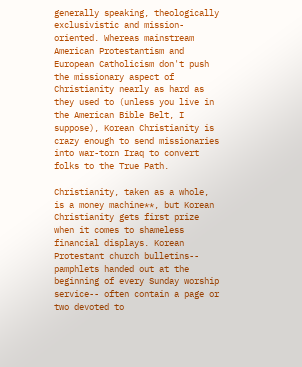generally speaking, theologically exclusivistic and mission-oriented. Whereas mainstream American Protestantism and European Catholicism don't push the missionary aspect of Christianity nearly as hard as they used to (unless you live in the American Bible Belt, I suppose), Korean Christianity is crazy enough to send missionaries into war-torn Iraq to convert folks to the True Path.

Christianity, taken as a whole, is a money machine**, but Korean Christianity gets first prize when it comes to shameless financial displays. Korean Protestant church bulletins-- pamphlets handed out at the beginning of every Sunday worship service-- often contain a page or two devoted to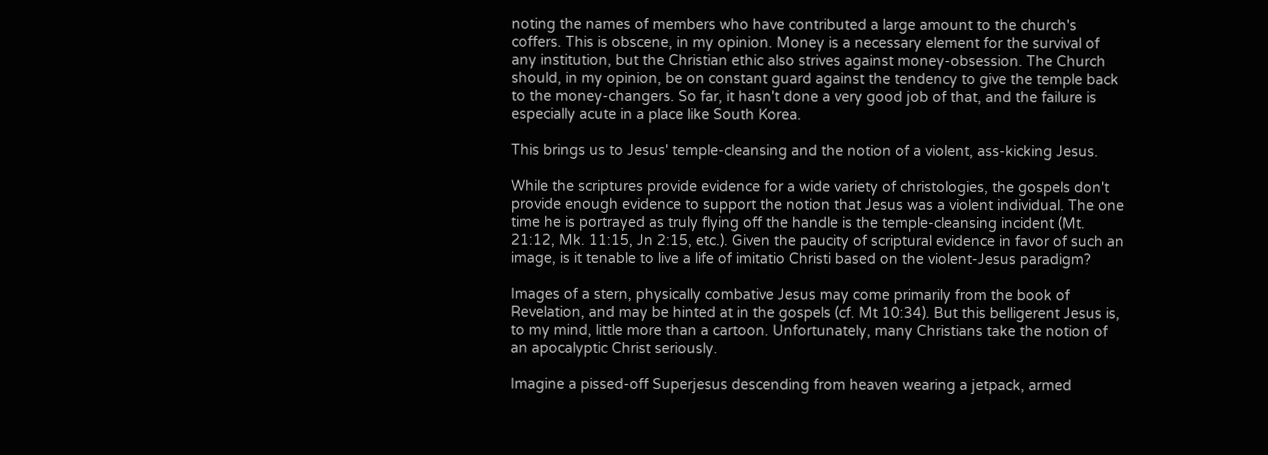noting the names of members who have contributed a large amount to the church's coffers. This is obscene, in my opinion. Money is a necessary element for the survival of any institution, but the Christian ethic also strives against money-obsession. The Church should, in my opinion, be on constant guard against the tendency to give the temple back to the money-changers. So far, it hasn't done a very good job of that, and the failure is especially acute in a place like South Korea.

This brings us to Jesus' temple-cleansing and the notion of a violent, ass-kicking Jesus.

While the scriptures provide evidence for a wide variety of christologies, the gospels don't provide enough evidence to support the notion that Jesus was a violent individual. The one time he is portrayed as truly flying off the handle is the temple-cleansing incident (Mt. 21:12, Mk. 11:15, Jn 2:15, etc.). Given the paucity of scriptural evidence in favor of such an image, is it tenable to live a life of imitatio Christi based on the violent-Jesus paradigm?

Images of a stern, physically combative Jesus may come primarily from the book of Revelation, and may be hinted at in the gospels (cf. Mt 10:34). But this belligerent Jesus is, to my mind, little more than a cartoon. Unfortunately, many Christians take the notion of an apocalyptic Christ seriously.

Imagine a pissed-off Superjesus descending from heaven wearing a jetpack, armed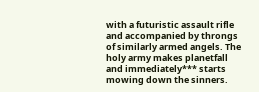with a futuristic assault rifle and accompanied by throngs of similarly armed angels. The holy army makes planetfall and immediately*** starts mowing down the sinners.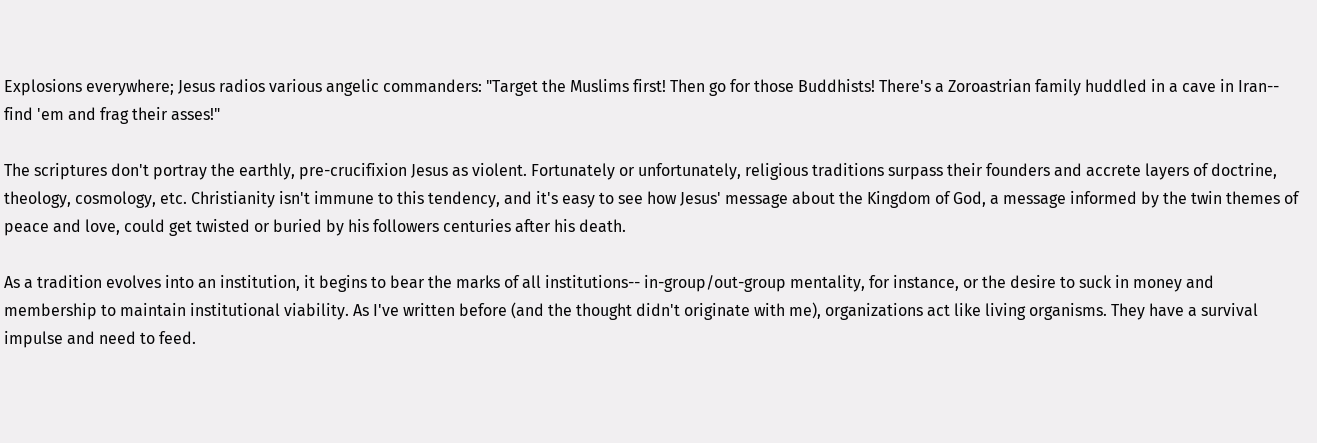Explosions everywhere; Jesus radios various angelic commanders: "Target the Muslims first! Then go for those Buddhists! There's a Zoroastrian family huddled in a cave in Iran-- find 'em and frag their asses!"

The scriptures don't portray the earthly, pre-crucifixion Jesus as violent. Fortunately or unfortunately, religious traditions surpass their founders and accrete layers of doctrine, theology, cosmology, etc. Christianity isn't immune to this tendency, and it's easy to see how Jesus' message about the Kingdom of God, a message informed by the twin themes of peace and love, could get twisted or buried by his followers centuries after his death.

As a tradition evolves into an institution, it begins to bear the marks of all institutions-- in-group/out-group mentality, for instance, or the desire to suck in money and membership to maintain institutional viability. As I've written before (and the thought didn't originate with me), organizations act like living organisms. They have a survival impulse and need to feed.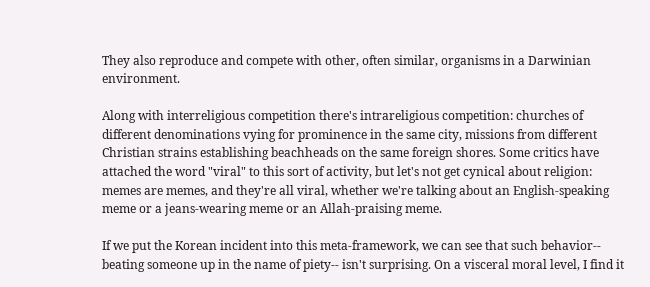They also reproduce and compete with other, often similar, organisms in a Darwinian environment.

Along with interreligious competition there's intrareligious competition: churches of different denominations vying for prominence in the same city, missions from different Christian strains establishing beachheads on the same foreign shores. Some critics have attached the word "viral" to this sort of activity, but let's not get cynical about religion: memes are memes, and they're all viral, whether we're talking about an English-speaking meme or a jeans-wearing meme or an Allah-praising meme.

If we put the Korean incident into this meta-framework, we can see that such behavior-- beating someone up in the name of piety-- isn't surprising. On a visceral moral level, I find it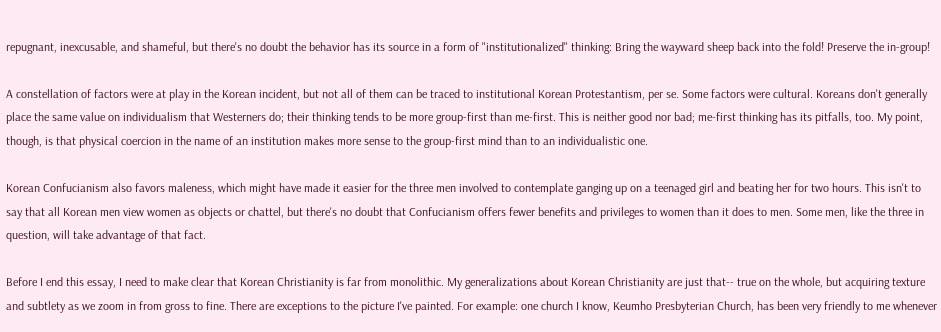repugnant, inexcusable, and shameful, but there's no doubt the behavior has its source in a form of "institutionalized" thinking: Bring the wayward sheep back into the fold! Preserve the in-group!

A constellation of factors were at play in the Korean incident, but not all of them can be traced to institutional Korean Protestantism, per se. Some factors were cultural. Koreans don't generally place the same value on individualism that Westerners do; their thinking tends to be more group-first than me-first. This is neither good nor bad; me-first thinking has its pitfalls, too. My point, though, is that physical coercion in the name of an institution makes more sense to the group-first mind than to an individualistic one.

Korean Confucianism also favors maleness, which might have made it easier for the three men involved to contemplate ganging up on a teenaged girl and beating her for two hours. This isn't to say that all Korean men view women as objects or chattel, but there's no doubt that Confucianism offers fewer benefits and privileges to women than it does to men. Some men, like the three in question, will take advantage of that fact.

Before I end this essay, I need to make clear that Korean Christianity is far from monolithic. My generalizations about Korean Christianity are just that-- true on the whole, but acquiring texture and subtlety as we zoom in from gross to fine. There are exceptions to the picture I've painted. For example: one church I know, Keumho Presbyterian Church, has been very friendly to me whenever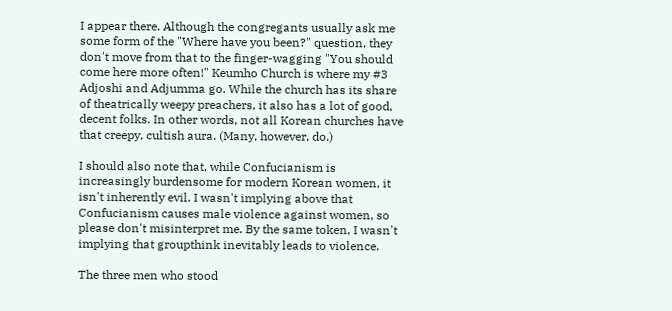I appear there. Although the congregants usually ask me some form of the "Where have you been?" question, they don't move from that to the finger-wagging "You should come here more often!" Keumho Church is where my #3 Adjoshi and Adjumma go. While the church has its share of theatrically weepy preachers, it also has a lot of good, decent folks. In other words, not all Korean churches have that creepy, cultish aura. (Many, however, do.)

I should also note that, while Confucianism is increasingly burdensome for modern Korean women, it isn't inherently evil. I wasn't implying above that Confucianism causes male violence against women, so please don't misinterpret me. By the same token, I wasn't implying that groupthink inevitably leads to violence.

The three men who stood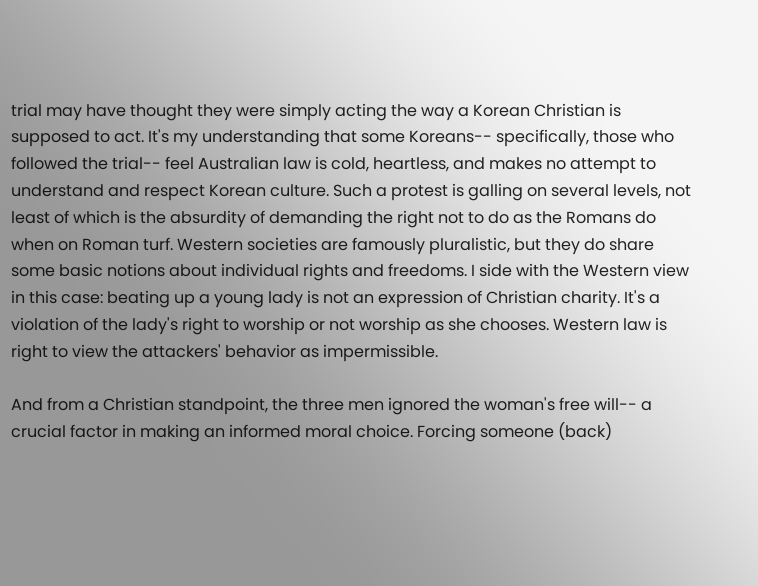trial may have thought they were simply acting the way a Korean Christian is supposed to act. It's my understanding that some Koreans-- specifically, those who followed the trial-- feel Australian law is cold, heartless, and makes no attempt to understand and respect Korean culture. Such a protest is galling on several levels, not least of which is the absurdity of demanding the right not to do as the Romans do when on Roman turf. Western societies are famously pluralistic, but they do share some basic notions about individual rights and freedoms. I side with the Western view in this case: beating up a young lady is not an expression of Christian charity. It's a violation of the lady's right to worship or not worship as she chooses. Western law is right to view the attackers' behavior as impermissible.

And from a Christian standpoint, the three men ignored the woman's free will-- a crucial factor in making an informed moral choice. Forcing someone (back)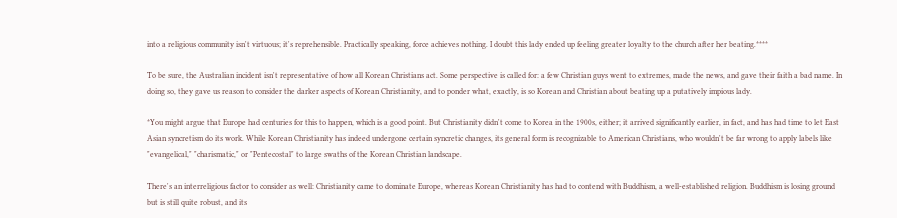into a religious community isn't virtuous; it's reprehensible. Practically speaking, force achieves nothing. I doubt this lady ended up feeling greater loyalty to the church after her beating.****

To be sure, the Australian incident isn't representative of how all Korean Christians act. Some perspective is called for: a few Christian guys went to extremes, made the news, and gave their faith a bad name. In doing so, they gave us reason to consider the darker aspects of Korean Christianity, and to ponder what, exactly, is so Korean and Christian about beating up a putatively impious lady.

*You might argue that Europe had centuries for this to happen, which is a good point. But Christianity didn't come to Korea in the 1900s, either; it arrived significantly earlier, in fact, and has had time to let East Asian syncretism do its work. While Korean Christianity has indeed undergone certain syncretic changes, its general form is recognizable to American Christians, who wouldn't be far wrong to apply labels like "evangelical," "charismatic," or "Pentecostal" to large swaths of the Korean Christian landscape.

There's an interreligious factor to consider as well: Christianity came to dominate Europe, whereas Korean Christianity has had to contend with Buddhism, a well-established religion. Buddhism is losing ground but is still quite robust, and its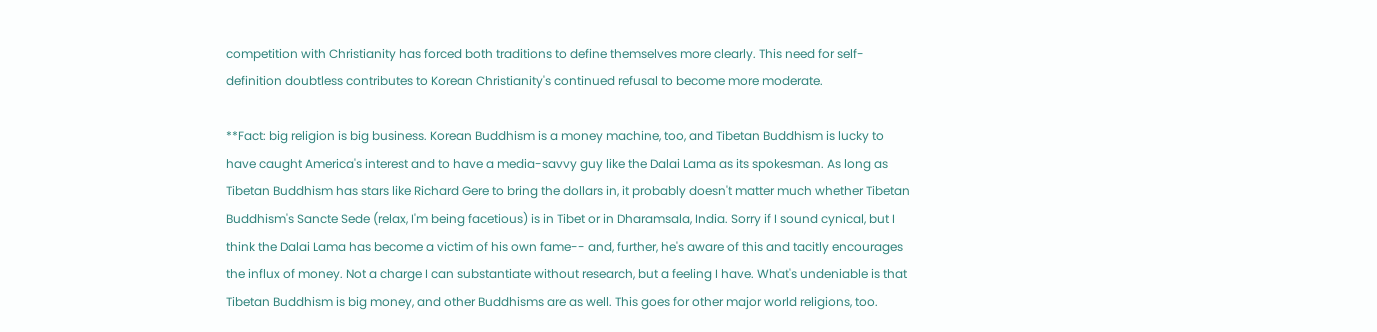competition with Christianity has forced both traditions to define themselves more clearly. This need for self-definition doubtless contributes to Korean Christianity's continued refusal to become more moderate.

**Fact: big religion is big business. Korean Buddhism is a money machine, too, and Tibetan Buddhism is lucky to have caught America's interest and to have a media-savvy guy like the Dalai Lama as its spokesman. As long as Tibetan Buddhism has stars like Richard Gere to bring the dollars in, it probably doesn't matter much whether Tibetan Buddhism's Sancte Sede (relax, I'm being facetious) is in Tibet or in Dharamsala, India. Sorry if I sound cynical, but I think the Dalai Lama has become a victim of his own fame-- and, further, he's aware of this and tacitly encourages the influx of money. Not a charge I can substantiate without research, but a feeling I have. What's undeniable is that Tibetan Buddhism is big money, and other Buddhisms are as well. This goes for other major world religions, too.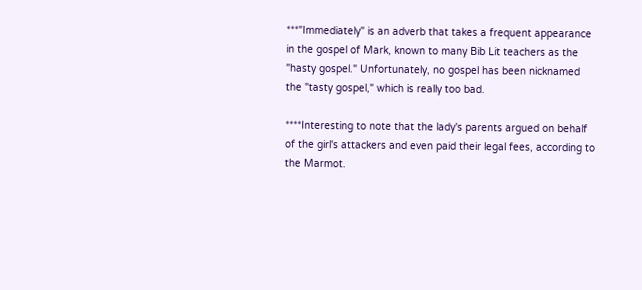***"Immediately" is an adverb that takes a frequent appearance in the gospel of Mark, known to many Bib Lit teachers as the "hasty gospel." Unfortunately, no gospel has been nicknamed the "tasty gospel," which is really too bad.

****Interesting to note that the lady's parents argued on behalf of the girl's attackers and even paid their legal fees, according to the Marmot.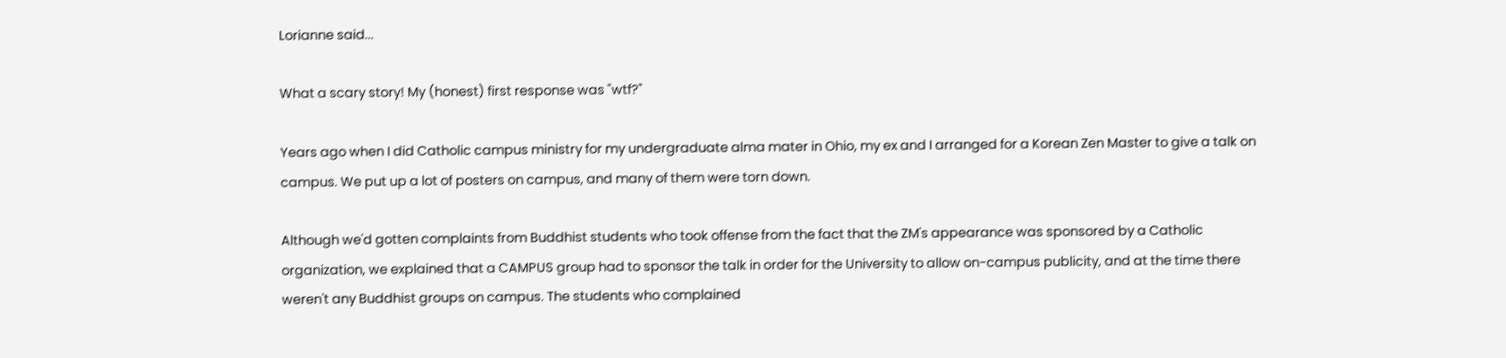Lorianne said...

What a scary story! My (honest) first response was "wtf?"

Years ago when I did Catholic campus ministry for my undergraduate alma mater in Ohio, my ex and I arranged for a Korean Zen Master to give a talk on campus. We put up a lot of posters on campus, and many of them were torn down.

Although we'd gotten complaints from Buddhist students who took offense from the fact that the ZM's appearance was sponsored by a Catholic organization, we explained that a CAMPUS group had to sponsor the talk in order for the University to allow on-campus publicity, and at the time there weren't any Buddhist groups on campus. The students who complained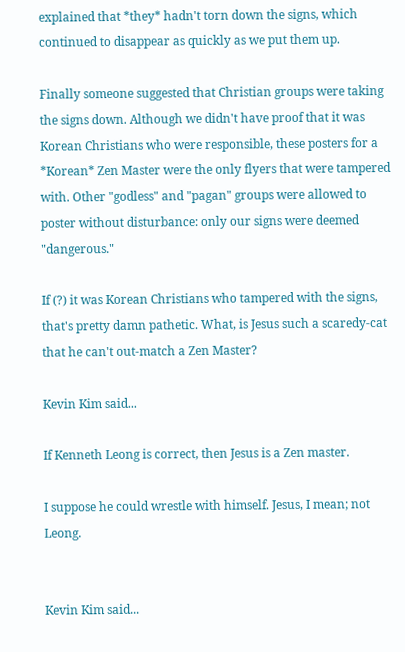explained that *they* hadn't torn down the signs, which continued to disappear as quickly as we put them up.

Finally someone suggested that Christian groups were taking the signs down. Although we didn't have proof that it was Korean Christians who were responsible, these posters for a *Korean* Zen Master were the only flyers that were tampered with. Other "godless" and "pagan" groups were allowed to poster without disturbance: only our signs were deemed "dangerous."

If (?) it was Korean Christians who tampered with the signs, that's pretty damn pathetic. What, is Jesus such a scaredy-cat that he can't out-match a Zen Master?

Kevin Kim said...

If Kenneth Leong is correct, then Jesus is a Zen master.

I suppose he could wrestle with himself. Jesus, I mean; not Leong.


Kevin Kim said...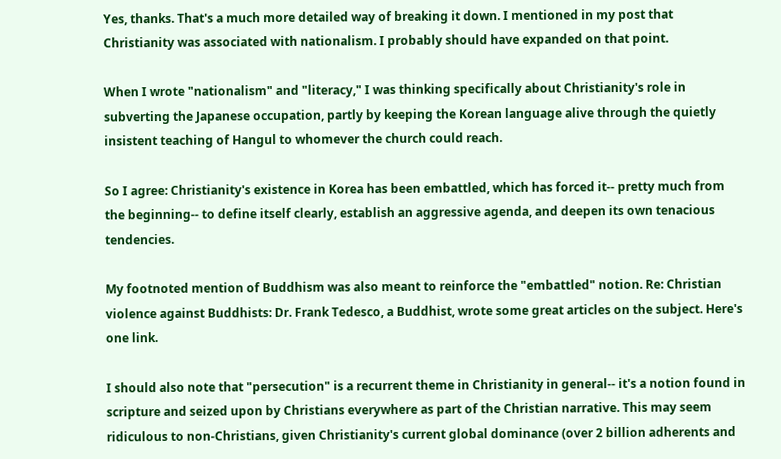Yes, thanks. That's a much more detailed way of breaking it down. I mentioned in my post that Christianity was associated with nationalism. I probably should have expanded on that point.

When I wrote "nationalism" and "literacy," I was thinking specifically about Christianity's role in subverting the Japanese occupation, partly by keeping the Korean language alive through the quietly insistent teaching of Hangul to whomever the church could reach.

So I agree: Christianity's existence in Korea has been embattled, which has forced it-- pretty much from the beginning-- to define itself clearly, establish an aggressive agenda, and deepen its own tenacious tendencies.

My footnoted mention of Buddhism was also meant to reinforce the "embattled" notion. Re: Christian violence against Buddhists: Dr. Frank Tedesco, a Buddhist, wrote some great articles on the subject. Here's one link.

I should also note that "persecution" is a recurrent theme in Christianity in general-- it's a notion found in scripture and seized upon by Christians everywhere as part of the Christian narrative. This may seem ridiculous to non-Christians, given Christianity's current global dominance (over 2 billion adherents and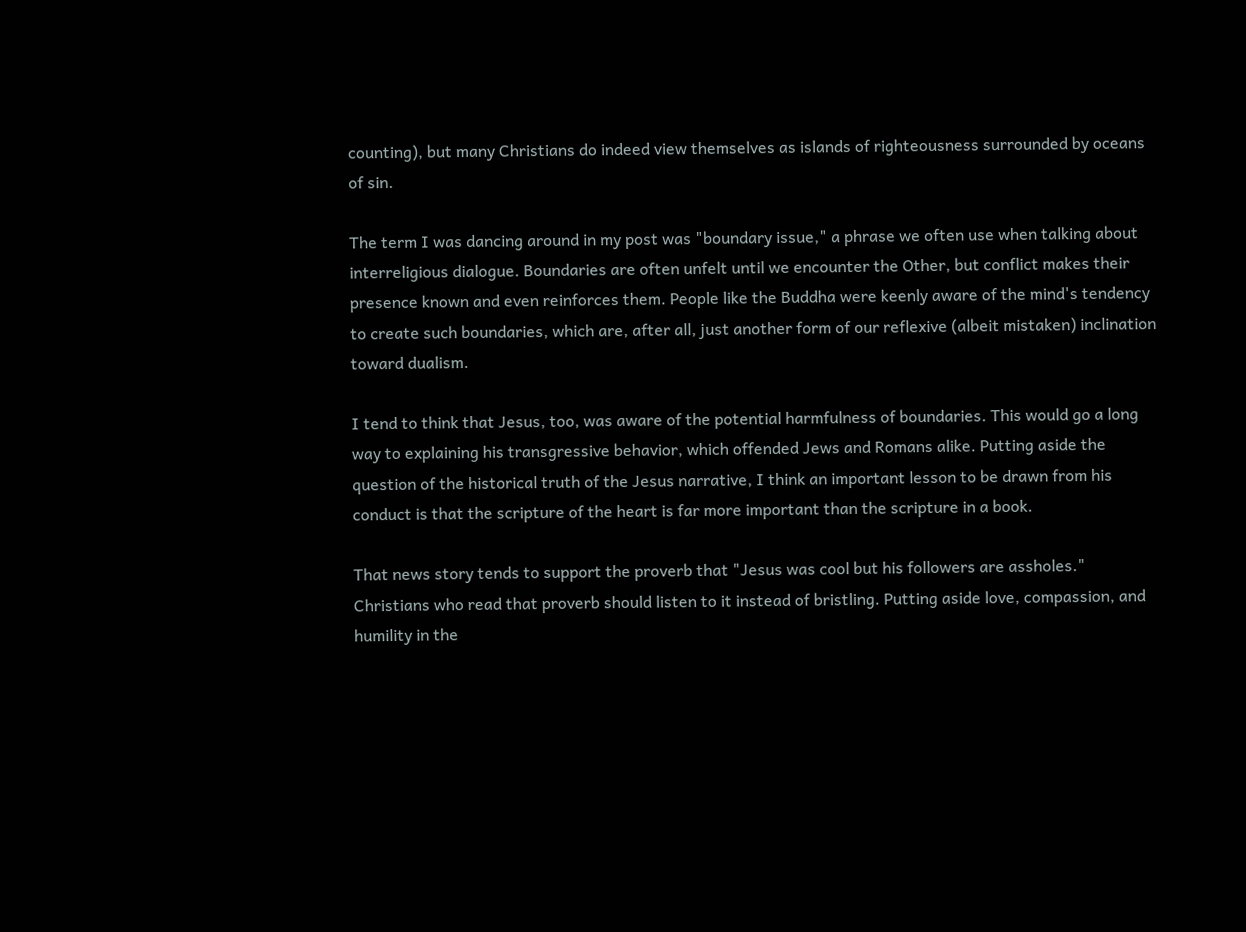counting), but many Christians do indeed view themselves as islands of righteousness surrounded by oceans of sin.

The term I was dancing around in my post was "boundary issue," a phrase we often use when talking about interreligious dialogue. Boundaries are often unfelt until we encounter the Other, but conflict makes their presence known and even reinforces them. People like the Buddha were keenly aware of the mind's tendency to create such boundaries, which are, after all, just another form of our reflexive (albeit mistaken) inclination toward dualism.

I tend to think that Jesus, too, was aware of the potential harmfulness of boundaries. This would go a long way to explaining his transgressive behavior, which offended Jews and Romans alike. Putting aside the question of the historical truth of the Jesus narrative, I think an important lesson to be drawn from his conduct is that the scripture of the heart is far more important than the scripture in a book.

That news story tends to support the proverb that "Jesus was cool but his followers are assholes." Christians who read that proverb should listen to it instead of bristling. Putting aside love, compassion, and humility in the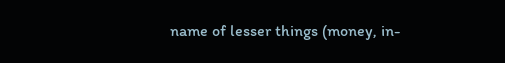name of lesser things (money, in-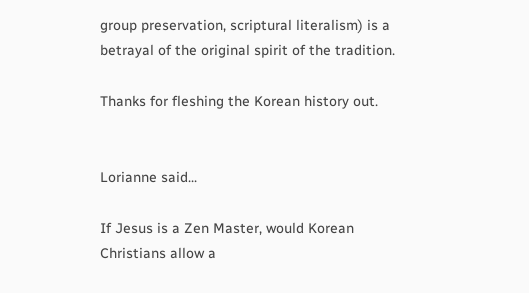group preservation, scriptural literalism) is a betrayal of the original spirit of the tradition.

Thanks for fleshing the Korean history out.


Lorianne said...

If Jesus is a Zen Master, would Korean Christians allow a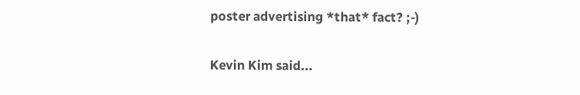poster advertising *that* fact? ;-)

Kevin Kim said...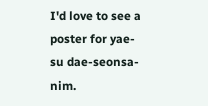I'd love to see a poster for yae-su dae-seonsa-nim.